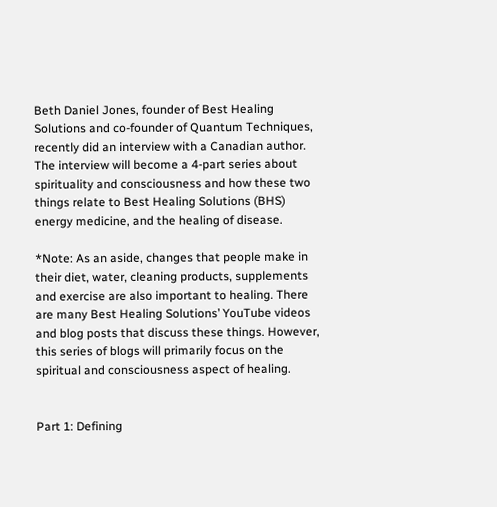Beth Daniel Jones, founder of Best Healing Solutions and co-founder of Quantum Techniques, recently did an interview with a Canadian author. The interview will become a 4-part series about spirituality and consciousness and how these two things relate to Best Healing Solutions (BHS) energy medicine, and the healing of disease.

*Note: As an aside, changes that people make in their diet, water, cleaning products, supplements and exercise are also important to healing. There are many Best Healing Solutions’ YouTube videos and blog posts that discuss these things. However, this series of blogs will primarily focus on the spiritual and consciousness aspect of healing.


Part 1: Defining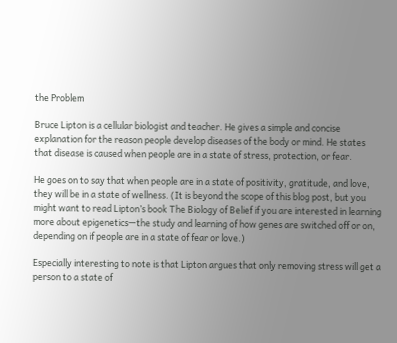the Problem

Bruce Lipton is a cellular biologist and teacher. He gives a simple and concise explanation for the reason people develop diseases of the body or mind. He states that disease is caused when people are in a state of stress, protection, or fear.

He goes on to say that when people are in a state of positivity, gratitude, and love, they will be in a state of wellness. (It is beyond the scope of this blog post, but you might want to read Lipton’s book The Biology of Belief if you are interested in learning more about epigenetics—the study and learning of how genes are switched off or on, depending on if people are in a state of fear or love.)

Especially interesting to note is that Lipton argues that only removing stress will get a person to a state of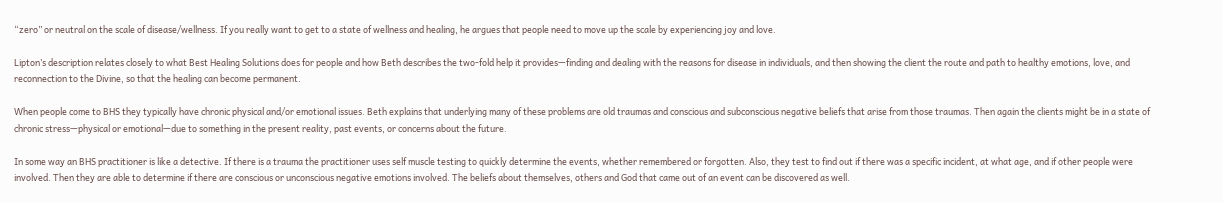“zero” or neutral on the scale of disease/wellness. If you really want to get to a state of wellness and healing, he argues that people need to move up the scale by experiencing joy and love.

Lipton’s description relates closely to what Best Healing Solutions does for people and how Beth describes the two-fold help it provides—finding and dealing with the reasons for disease in individuals, and then showing the client the route and path to healthy emotions, love, and reconnection to the Divine, so that the healing can become permanent.

When people come to BHS they typically have chronic physical and/or emotional issues. Beth explains that underlying many of these problems are old traumas and conscious and subconscious negative beliefs that arise from those traumas. Then again the clients might be in a state of chronic stress—physical or emotional—due to something in the present reality, past events, or concerns about the future.

In some way an BHS practitioner is like a detective. If there is a trauma the practitioner uses self muscle testing to quickly determine the events, whether remembered or forgotten. Also, they test to find out if there was a specific incident, at what age, and if other people were involved. Then they are able to determine if there are conscious or unconscious negative emotions involved. The beliefs about themselves, others and God that came out of an event can be discovered as well.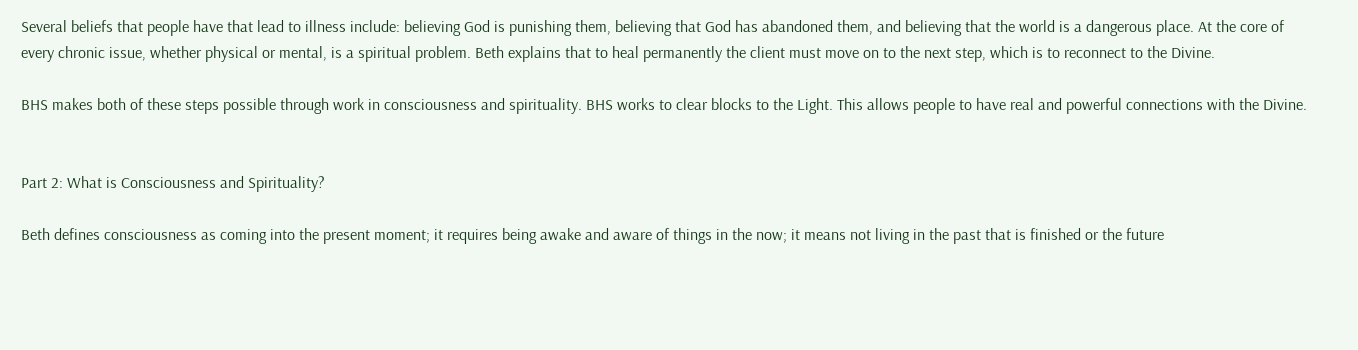Several beliefs that people have that lead to illness include: believing God is punishing them, believing that God has abandoned them, and believing that the world is a dangerous place. At the core of every chronic issue, whether physical or mental, is a spiritual problem. Beth explains that to heal permanently the client must move on to the next step, which is to reconnect to the Divine.

BHS makes both of these steps possible through work in consciousness and spirituality. BHS works to clear blocks to the Light. This allows people to have real and powerful connections with the Divine.


Part 2: What is Consciousness and Spirituality?

Beth defines consciousness as coming into the present moment; it requires being awake and aware of things in the now; it means not living in the past that is finished or the future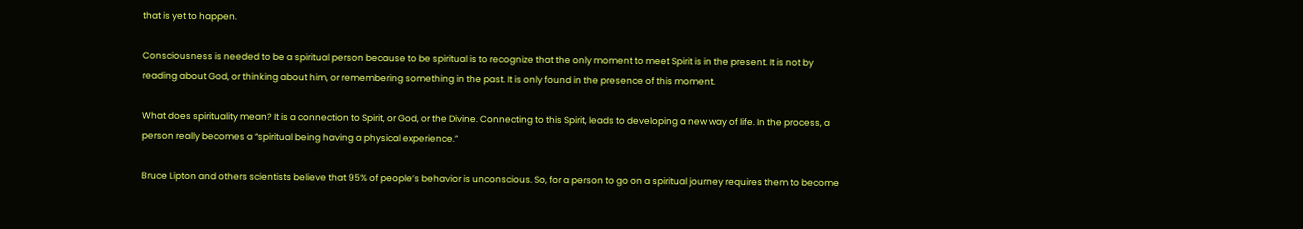that is yet to happen.

Consciousness is needed to be a spiritual person because to be spiritual is to recognize that the only moment to meet Spirit is in the present. It is not by reading about God, or thinking about him, or remembering something in the past. It is only found in the presence of this moment.

What does spirituality mean? It is a connection to Spirit, or God, or the Divine. Connecting to this Spirit, leads to developing a new way of life. In the process, a person really becomes a “spiritual being having a physical experience.”

Bruce Lipton and others scientists believe that 95% of people’s behavior is unconscious. So, for a person to go on a spiritual journey requires them to become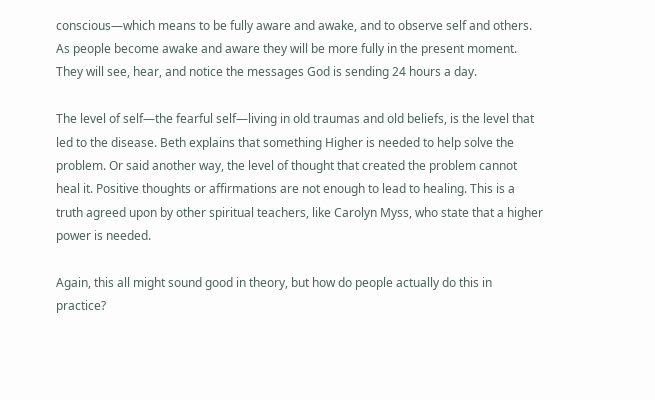conscious—which means to be fully aware and awake, and to observe self and others. As people become awake and aware they will be more fully in the present moment. They will see, hear, and notice the messages God is sending 24 hours a day.

The level of self—the fearful self—living in old traumas and old beliefs, is the level that led to the disease. Beth explains that something Higher is needed to help solve the problem. Or said another way, the level of thought that created the problem cannot heal it. Positive thoughts or affirmations are not enough to lead to healing. This is a truth agreed upon by other spiritual teachers, like Carolyn Myss, who state that a higher power is needed.

Again, this all might sound good in theory, but how do people actually do this in practice?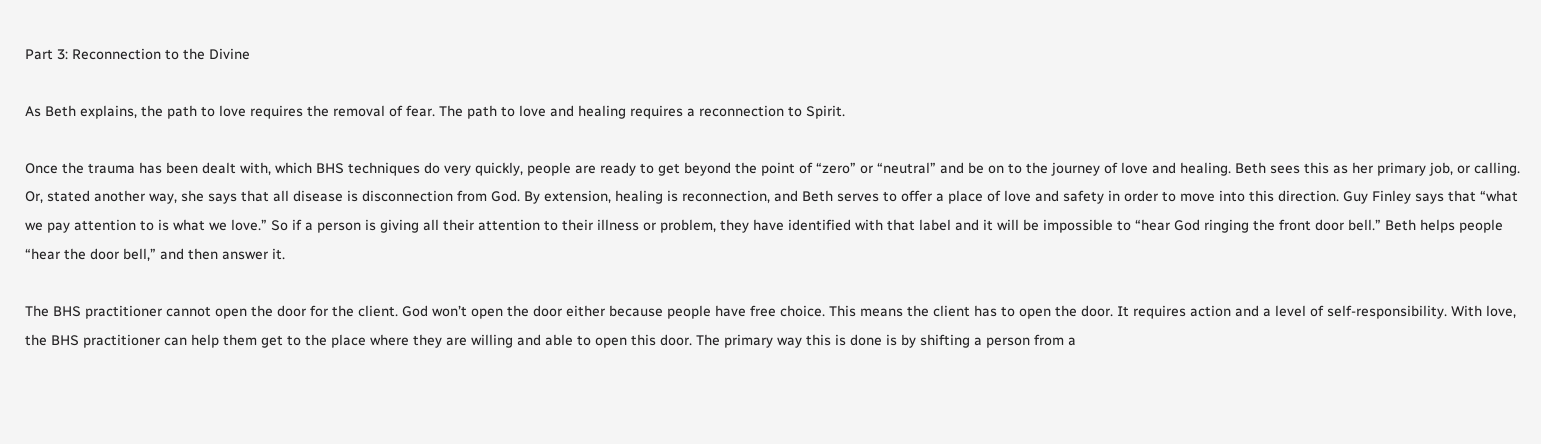Part 3: Reconnection to the Divine

As Beth explains, the path to love requires the removal of fear. The path to love and healing requires a reconnection to Spirit.

Once the trauma has been dealt with, which BHS techniques do very quickly, people are ready to get beyond the point of “zero” or “neutral” and be on to the journey of love and healing. Beth sees this as her primary job, or calling. Or, stated another way, she says that all disease is disconnection from God. By extension, healing is reconnection, and Beth serves to offer a place of love and safety in order to move into this direction. Guy Finley says that “what we pay attention to is what we love.” So if a person is giving all their attention to their illness or problem, they have identified with that label and it will be impossible to “hear God ringing the front door bell.” Beth helps people “hear the door bell,” and then answer it.

The BHS practitioner cannot open the door for the client. God won’t open the door either because people have free choice. This means the client has to open the door. It requires action and a level of self-responsibility. With love, the BHS practitioner can help them get to the place where they are willing and able to open this door. The primary way this is done is by shifting a person from a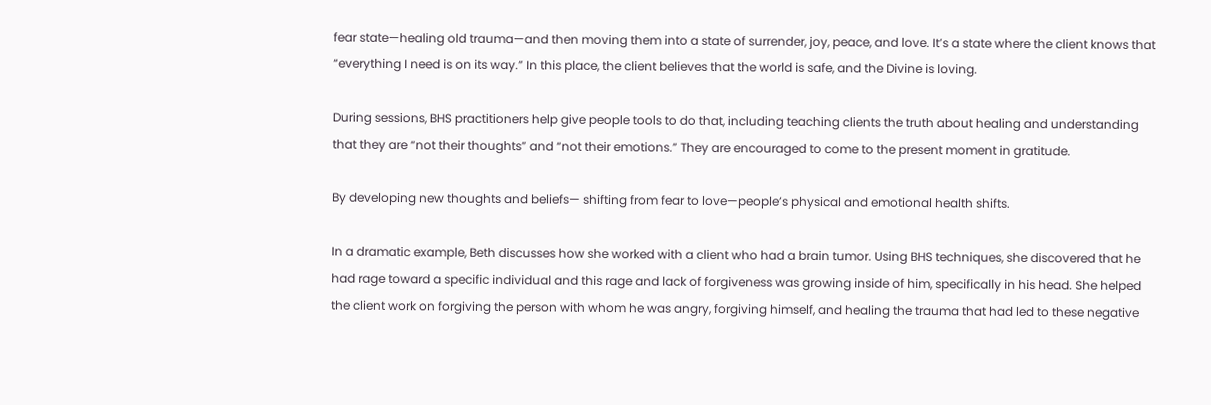fear state—healing old trauma—and then moving them into a state of surrender, joy, peace, and love. It’s a state where the client knows that “everything I need is on its way.” In this place, the client believes that the world is safe, and the Divine is loving.

During sessions, BHS practitioners help give people tools to do that, including teaching clients the truth about healing and understanding that they are “not their thoughts” and “not their emotions.” They are encouraged to come to the present moment in gratitude.

By developing new thoughts and beliefs— shifting from fear to love—people’s physical and emotional health shifts.

In a dramatic example, Beth discusses how she worked with a client who had a brain tumor. Using BHS techniques, she discovered that he had rage toward a specific individual and this rage and lack of forgiveness was growing inside of him, specifically in his head. She helped the client work on forgiving the person with whom he was angry, forgiving himself, and healing the trauma that had led to these negative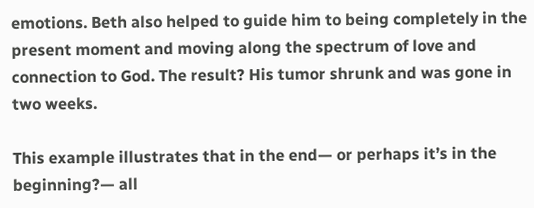emotions. Beth also helped to guide him to being completely in the present moment and moving along the spectrum of love and connection to God. The result? His tumor shrunk and was gone in two weeks.

This example illustrates that in the end— or perhaps it’s in the beginning?— all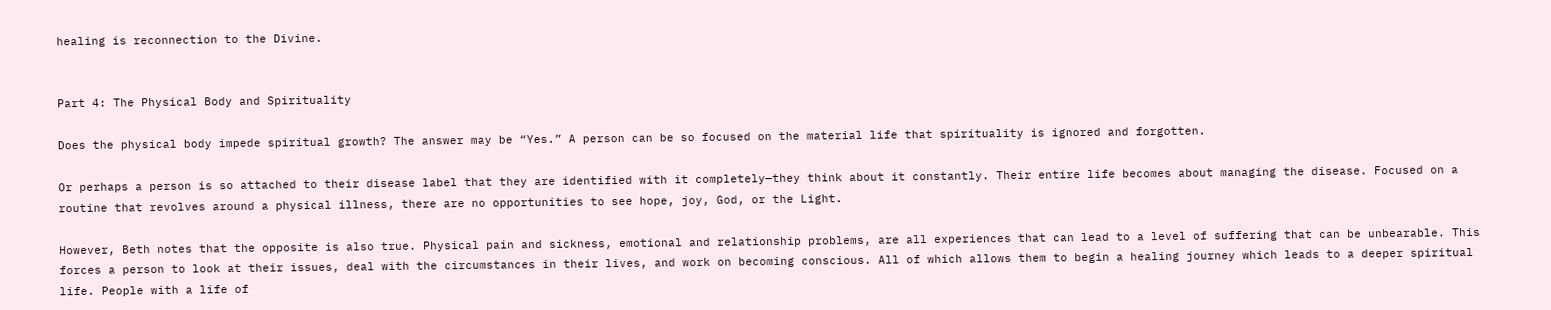healing is reconnection to the Divine.


Part 4: The Physical Body and Spirituality

Does the physical body impede spiritual growth? The answer may be “Yes.” A person can be so focused on the material life that spirituality is ignored and forgotten.

Or perhaps a person is so attached to their disease label that they are identified with it completely—they think about it constantly. Their entire life becomes about managing the disease. Focused on a routine that revolves around a physical illness, there are no opportunities to see hope, joy, God, or the Light.

However, Beth notes that the opposite is also true. Physical pain and sickness, emotional and relationship problems, are all experiences that can lead to a level of suffering that can be unbearable. This forces a person to look at their issues, deal with the circumstances in their lives, and work on becoming conscious. All of which allows them to begin a healing journey which leads to a deeper spiritual life. People with a life of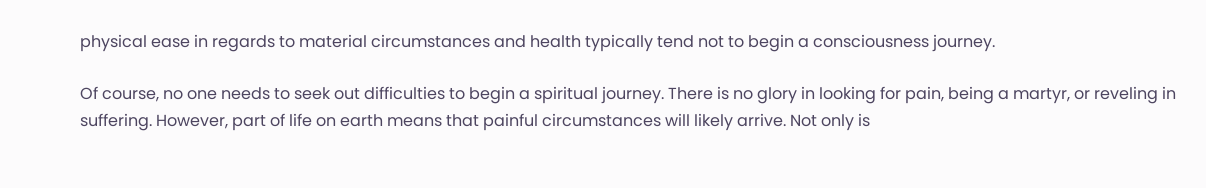physical ease in regards to material circumstances and health typically tend not to begin a consciousness journey.

Of course, no one needs to seek out difficulties to begin a spiritual journey. There is no glory in looking for pain, being a martyr, or reveling in suffering. However, part of life on earth means that painful circumstances will likely arrive. Not only is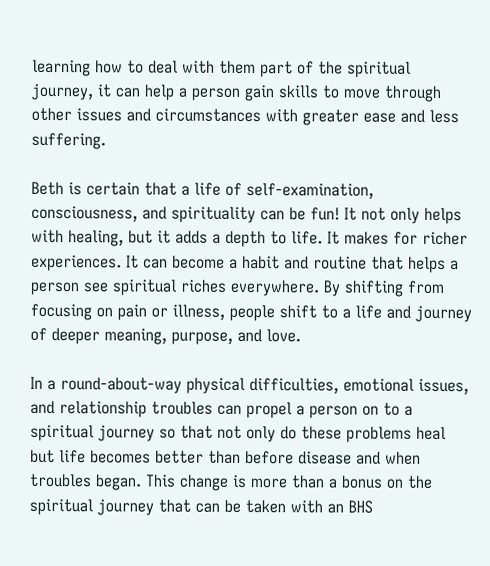learning how to deal with them part of the spiritual journey, it can help a person gain skills to move through other issues and circumstances with greater ease and less suffering.

Beth is certain that a life of self-examination, consciousness, and spirituality can be fun! It not only helps with healing, but it adds a depth to life. It makes for richer experiences. It can become a habit and routine that helps a person see spiritual riches everywhere. By shifting from focusing on pain or illness, people shift to a life and journey of deeper meaning, purpose, and love.

In a round-about-way physical difficulties, emotional issues, and relationship troubles can propel a person on to a spiritual journey so that not only do these problems heal but life becomes better than before disease and when troubles began. This change is more than a bonus on the spiritual journey that can be taken with an BHS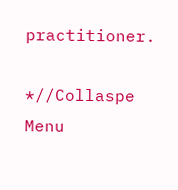practitioner.

*//Collaspe Menu